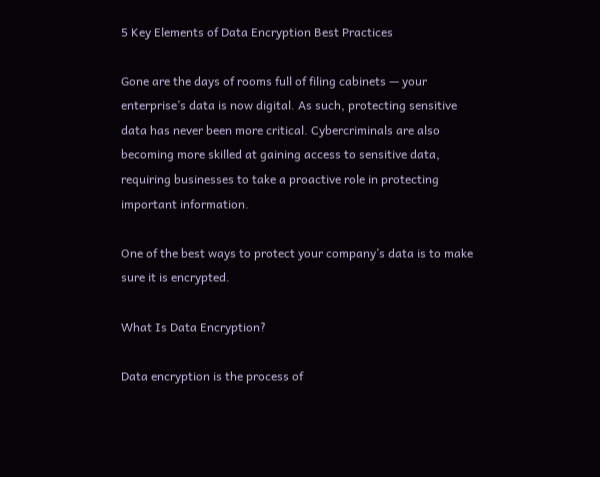5 Key Elements of Data Encryption Best Practices

Gone are the days of rooms full of filing cabinets — your enterprise’s data is now digital. As such, protecting sensitive data has never been more critical. Cybercriminals are also becoming more skilled at gaining access to sensitive data, requiring businesses to take a proactive role in protecting important information.

One of the best ways to protect your company’s data is to make sure it is encrypted.

What Is Data Encryption?

Data encryption is the process of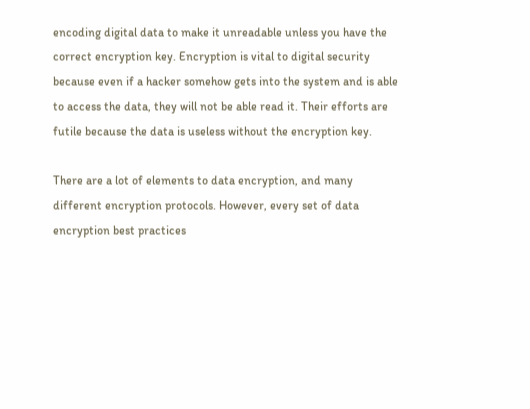encoding digital data to make it unreadable unless you have the correct encryption key. Encryption is vital to digital security because even if a hacker somehow gets into the system and is able to access the data, they will not be able read it. Their efforts are futile because the data is useless without the encryption key.

There are a lot of elements to data encryption, and many different encryption protocols. However, every set of data encryption best practices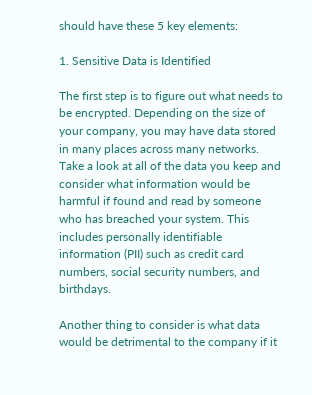should have these 5 key elements:

1. Sensitive Data is Identified

The first step is to figure out what needs to be encrypted. Depending on the size of your company, you may have data stored in many places across many networks. Take a look at all of the data you keep and consider what information would be harmful if found and read by someone who has breached your system. This includes personally identifiable information (PII) such as credit card numbers, social security numbers, and birthdays.

Another thing to consider is what data would be detrimental to the company if it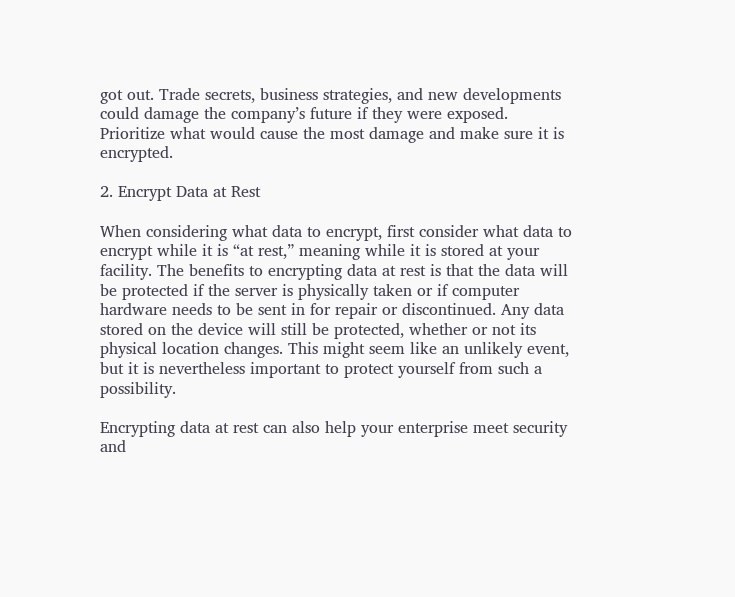got out. Trade secrets, business strategies, and new developments could damage the company’s future if they were exposed. Prioritize what would cause the most damage and make sure it is encrypted.

2. Encrypt Data at Rest

When considering what data to encrypt, first consider what data to encrypt while it is “at rest,” meaning while it is stored at your facility. The benefits to encrypting data at rest is that the data will be protected if the server is physically taken or if computer hardware needs to be sent in for repair or discontinued. Any data stored on the device will still be protected, whether or not its physical location changes. This might seem like an unlikely event, but it is nevertheless important to protect yourself from such a possibility.

Encrypting data at rest can also help your enterprise meet security and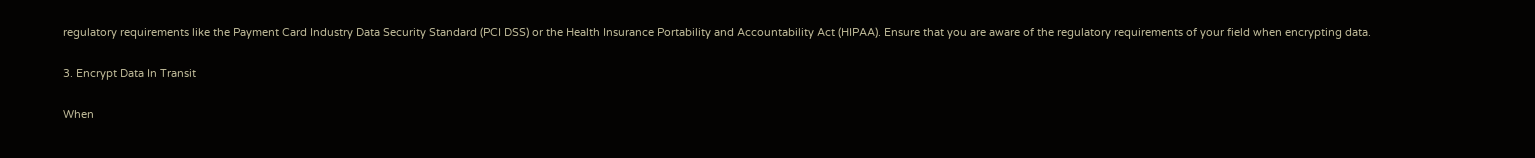regulatory requirements like the Payment Card Industry Data Security Standard (PCI DSS) or the Health Insurance Portability and Accountability Act (HIPAA). Ensure that you are aware of the regulatory requirements of your field when encrypting data.

3. Encrypt Data In Transit

When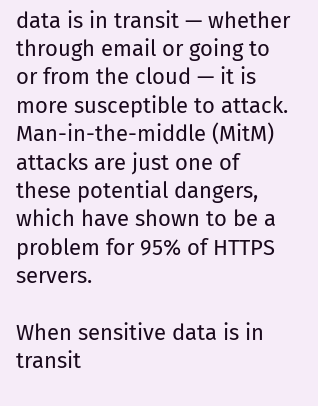data is in transit — whether through email or going to or from the cloud — it is more susceptible to attack. Man-in-the-middle (MitM) attacks are just one of these potential dangers, which have shown to be a problem for 95% of HTTPS servers.

When sensitive data is in transit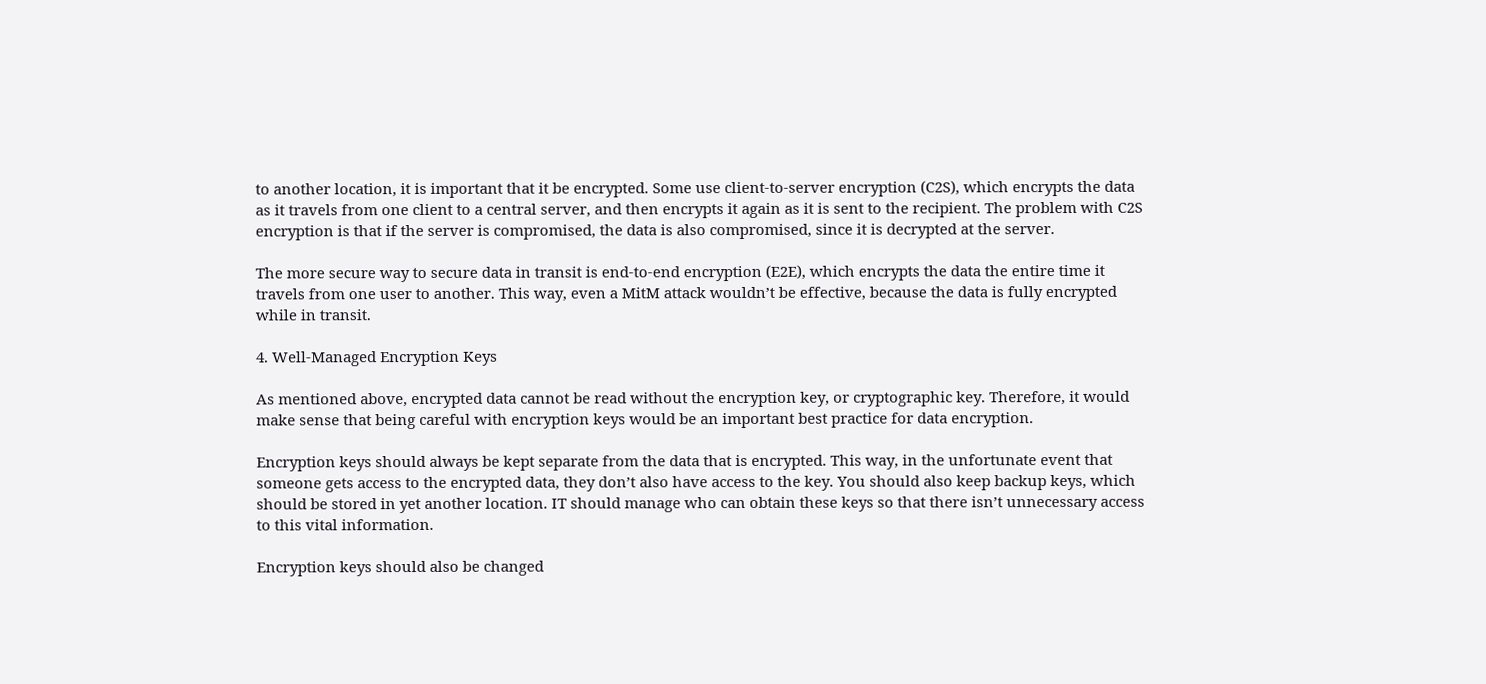to another location, it is important that it be encrypted. Some use client-to-server encryption (C2S), which encrypts the data as it travels from one client to a central server, and then encrypts it again as it is sent to the recipient. The problem with C2S encryption is that if the server is compromised, the data is also compromised, since it is decrypted at the server.

The more secure way to secure data in transit is end-to-end encryption (E2E), which encrypts the data the entire time it travels from one user to another. This way, even a MitM attack wouldn’t be effective, because the data is fully encrypted while in transit.

4. Well-Managed Encryption Keys

As mentioned above, encrypted data cannot be read without the encryption key, or cryptographic key. Therefore, it would make sense that being careful with encryption keys would be an important best practice for data encryption.

Encryption keys should always be kept separate from the data that is encrypted. This way, in the unfortunate event that someone gets access to the encrypted data, they don’t also have access to the key. You should also keep backup keys, which should be stored in yet another location. IT should manage who can obtain these keys so that there isn’t unnecessary access to this vital information.

Encryption keys should also be changed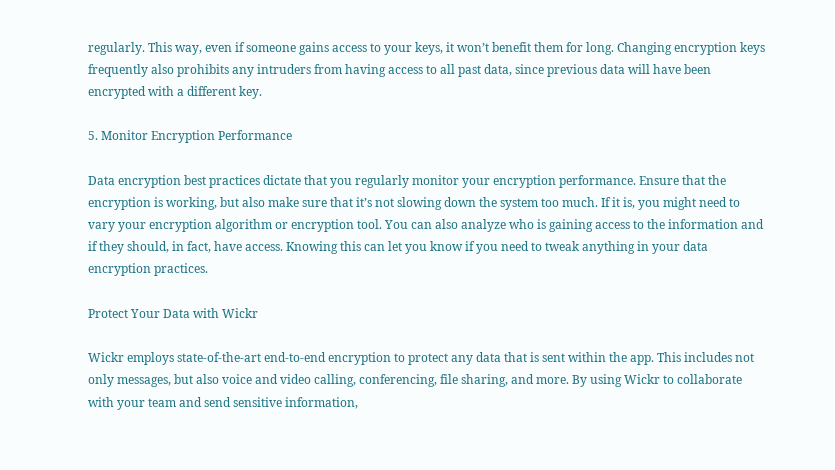regularly. This way, even if someone gains access to your keys, it won’t benefit them for long. Changing encryption keys frequently also prohibits any intruders from having access to all past data, since previous data will have been encrypted with a different key.

5. Monitor Encryption Performance

Data encryption best practices dictate that you regularly monitor your encryption performance. Ensure that the encryption is working, but also make sure that it’s not slowing down the system too much. If it is, you might need to vary your encryption algorithm or encryption tool. You can also analyze who is gaining access to the information and if they should, in fact, have access. Knowing this can let you know if you need to tweak anything in your data encryption practices.

Protect Your Data with Wickr

Wickr employs state-of-the-art end-to-end encryption to protect any data that is sent within the app. This includes not only messages, but also voice and video calling, conferencing, file sharing, and more. By using Wickr to collaborate with your team and send sensitive information,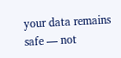your data remains safe — not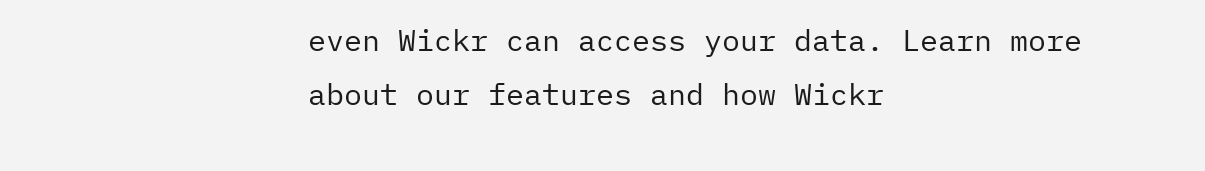even Wickr can access your data. Learn more about our features and how Wickr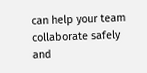can help your team collaborate safely and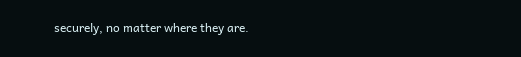securely, no matter where they are.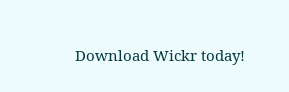Download Wickr today!